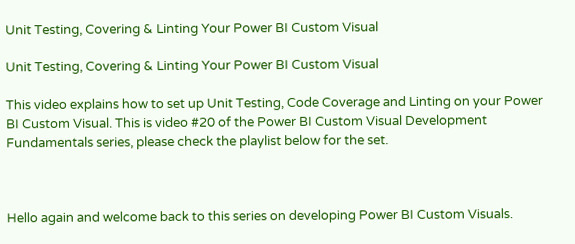Unit Testing, Covering & Linting Your Power BI Custom Visual

Unit Testing, Covering & Linting Your Power BI Custom Visual

This video explains how to set up Unit Testing, Code Coverage and Linting on your Power BI Custom Visual. This is video #20 of the Power BI Custom Visual Development Fundamentals series, please check the playlist below for the set.



Hello again and welcome back to this series on developing Power BI Custom Visuals.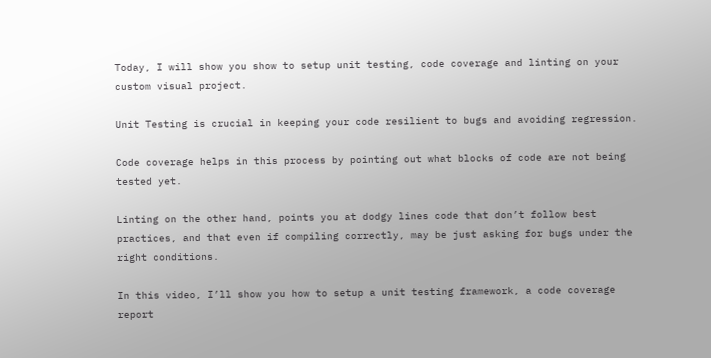Today, I will show you show to setup unit testing, code coverage and linting on your custom visual project.

Unit Testing is crucial in keeping your code resilient to bugs and avoiding regression.

Code coverage helps in this process by pointing out what blocks of code are not being tested yet.

Linting on the other hand, points you at dodgy lines code that don’t follow best practices, and that even if compiling correctly, may be just asking for bugs under the right conditions.

In this video, I’ll show you how to setup a unit testing framework, a code coverage report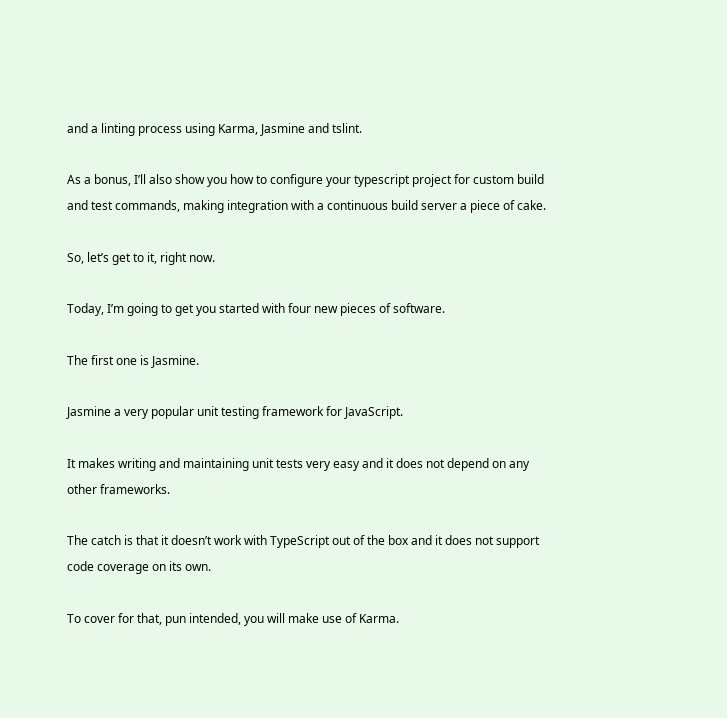and a linting process using Karma, Jasmine and tslint.

As a bonus, I’ll also show you how to configure your typescript project for custom build and test commands, making integration with a continuous build server a piece of cake.

So, let’s get to it, right now.

Today, I’m going to get you started with four new pieces of software.

The first one is Jasmine.

Jasmine a very popular unit testing framework for JavaScript.

It makes writing and maintaining unit tests very easy and it does not depend on any other frameworks.

The catch is that it doesn’t work with TypeScript out of the box and it does not support code coverage on its own.

To cover for that, pun intended, you will make use of Karma.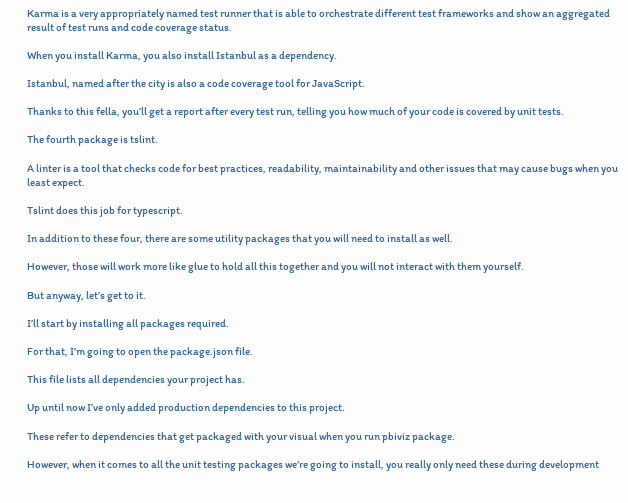Karma is a very appropriately named test runner that is able to orchestrate different test frameworks and show an aggregated result of test runs and code coverage status.

When you install Karma, you also install Istanbul as a dependency.

Istanbul, named after the city is also a code coverage tool for JavaScript.

Thanks to this fella, you’ll get a report after every test run, telling you how much of your code is covered by unit tests.

The fourth package is tslint.

A linter is a tool that checks code for best practices, readability, maintainability and other issues that may cause bugs when you least expect.

Tslint does this job for typescript.

In addition to these four, there are some utility packages that you will need to install as well.

However, those will work more like glue to hold all this together and you will not interact with them yourself.

But anyway, let’s get to it.

I’ll start by installing all packages required.

For that, I’m going to open the package.json file.

This file lists all dependencies your project has.

Up until now I’ve only added production dependencies to this project.

These refer to dependencies that get packaged with your visual when you run pbiviz package.

However, when it comes to all the unit testing packages we’re going to install, you really only need these during development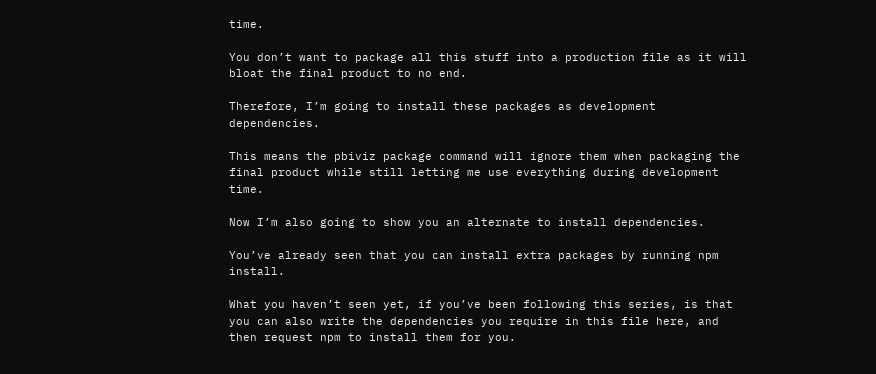time.

You don’t want to package all this stuff into a production file as it will bloat the final product to no end.

Therefore, I’m going to install these packages as development dependencies.

This means the pbiviz package command will ignore them when packaging the final product while still letting me use everything during development time.

Now I’m also going to show you an alternate to install dependencies.

You’ve already seen that you can install extra packages by running npm install.

What you haven’t seen yet, if you’ve been following this series, is that you can also write the dependencies you require in this file here, and then request npm to install them for you.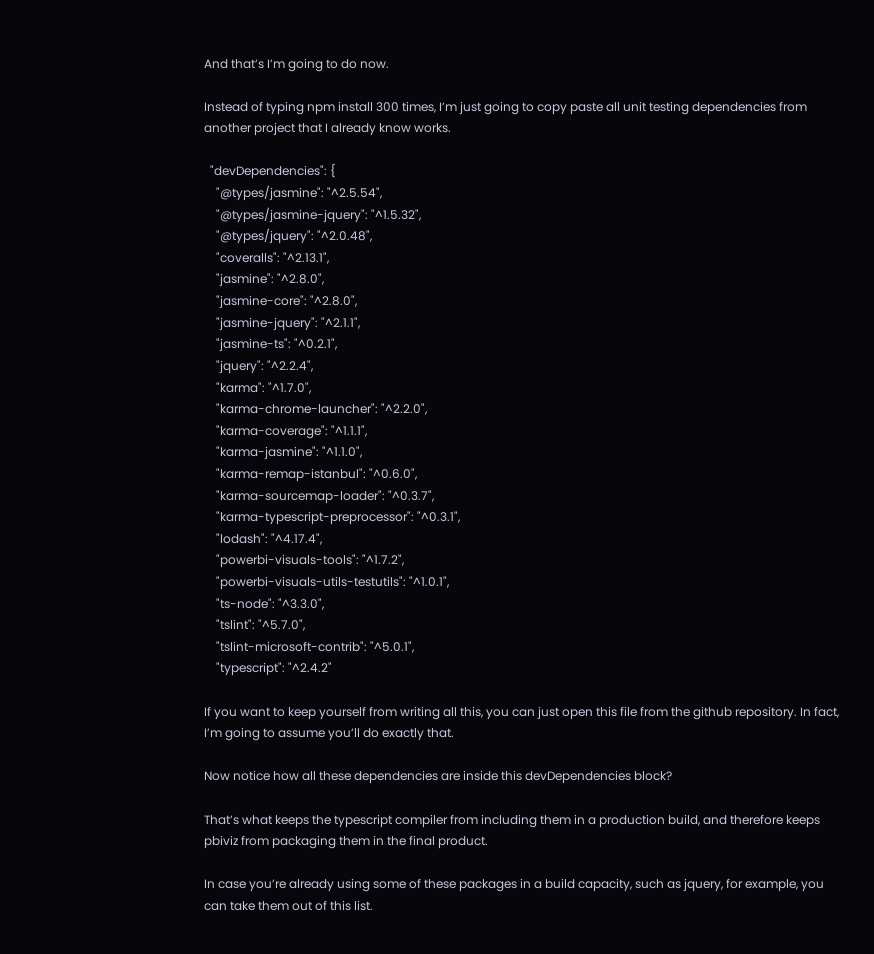And that’s I’m going to do now.

Instead of typing npm install 300 times, I’m just going to copy paste all unit testing dependencies from another project that I already know works.

  "devDependencies": {
    "@types/jasmine": "^2.5.54",
    "@types/jasmine-jquery": "^1.5.32",
    "@types/jquery": "^2.0.48",
    "coveralls": "^2.13.1",
    "jasmine": "^2.8.0",
    "jasmine-core": "^2.8.0",
    "jasmine-jquery": "^2.1.1",
    "jasmine-ts": "^0.2.1",
    "jquery": "^2.2.4",
    "karma": "^1.7.0",
    "karma-chrome-launcher": "^2.2.0",
    "karma-coverage": "^1.1.1",
    "karma-jasmine": "^1.1.0",
    "karma-remap-istanbul": "^0.6.0",
    "karma-sourcemap-loader": "^0.3.7",
    "karma-typescript-preprocessor": "^0.3.1",
    "lodash": "^4.17.4",
    "powerbi-visuals-tools": "^1.7.2",
    "powerbi-visuals-utils-testutils": "^1.0.1",
    "ts-node": "^3.3.0",
    "tslint": "^5.7.0",
    "tslint-microsoft-contrib": "^5.0.1",
    "typescript": "^2.4.2"

If you want to keep yourself from writing all this, you can just open this file from the github repository. In fact, I’m going to assume you’ll do exactly that.

Now notice how all these dependencies are inside this devDependencies block?

That’s what keeps the typescript compiler from including them in a production build, and therefore keeps pbiviz from packaging them in the final product.

In case you’re already using some of these packages in a build capacity, such as jquery, for example, you can take them out of this list.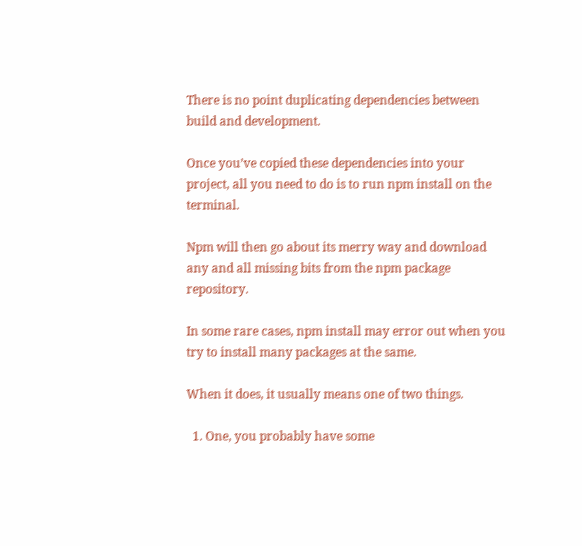There is no point duplicating dependencies between build and development.

Once you’ve copied these dependencies into your project, all you need to do is to run npm install on the terminal.

Npm will then go about its merry way and download any and all missing bits from the npm package repository.

In some rare cases, npm install may error out when you try to install many packages at the same.

When it does, it usually means one of two things.

  1. One, you probably have some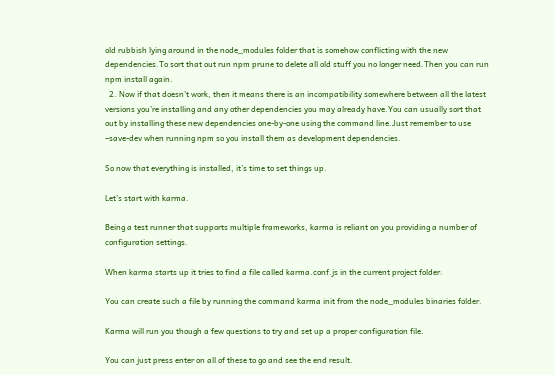old rubbish lying around in the node_modules folder that is somehow conflicting with the new dependencies.To sort that out run npm prune to delete all old stuff you no longer need.Then you can run npm install again.
  2. Now if that doesn’t work, then it means there is an incompatibility somewhere between all the latest versions you’re installing and any other dependencies you may already have.You can usually sort that out by installing these new dependencies one-by-one using the command line.Just remember to use –save-dev when running npm so you install them as development dependencies.

So now that everything is installed, it’s time to set things up.

Let’s start with karma.

Being a test runner that supports multiple frameworks, karma is reliant on you providing a number of configuration settings.

When karma starts up it tries to find a file called karma.conf.js in the current project folder.

You can create such a file by running the command karma init from the node_modules binaries folder.

Karma will run you though a few questions to try and set up a proper configuration file.

You can just press enter on all of these to go and see the end result.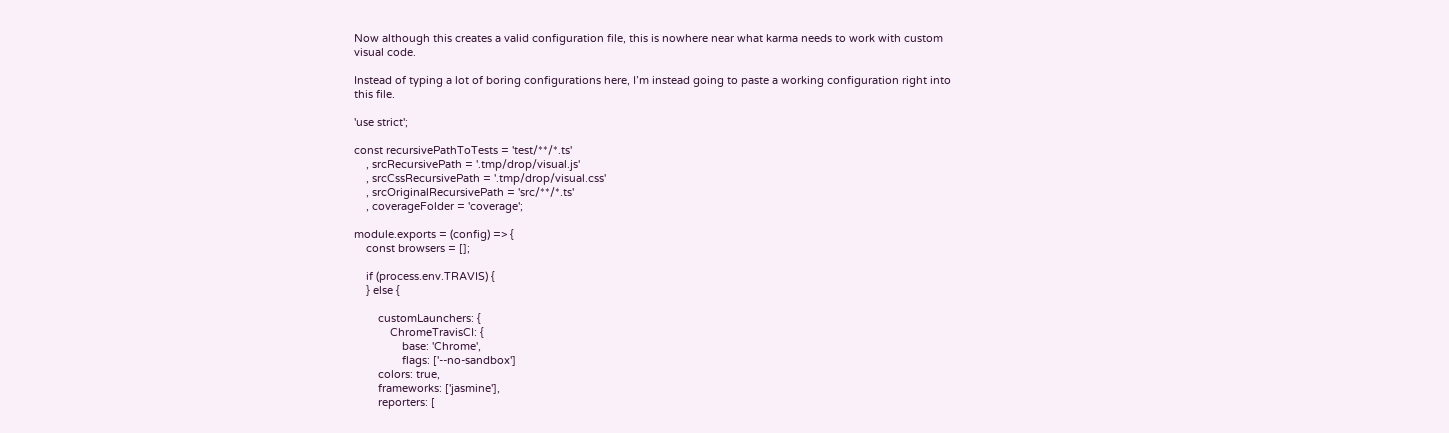Now although this creates a valid configuration file, this is nowhere near what karma needs to work with custom visual code.

Instead of typing a lot of boring configurations here, I’m instead going to paste a working configuration right into this file.

'use strict';

const recursivePathToTests = 'test/**/*.ts'
    , srcRecursivePath = '.tmp/drop/visual.js'
    , srcCssRecursivePath = '.tmp/drop/visual.css'
    , srcOriginalRecursivePath = 'src/**/*.ts'
    , coverageFolder = 'coverage';

module.exports = (config) => {
    const browsers = [];

    if (process.env.TRAVIS) {
    } else {

        customLaunchers: {
            ChromeTravisCI: {
                base: 'Chrome',
                flags: ['--no-sandbox']
        colors: true,
        frameworks: ['jasmine'],
        reporters: [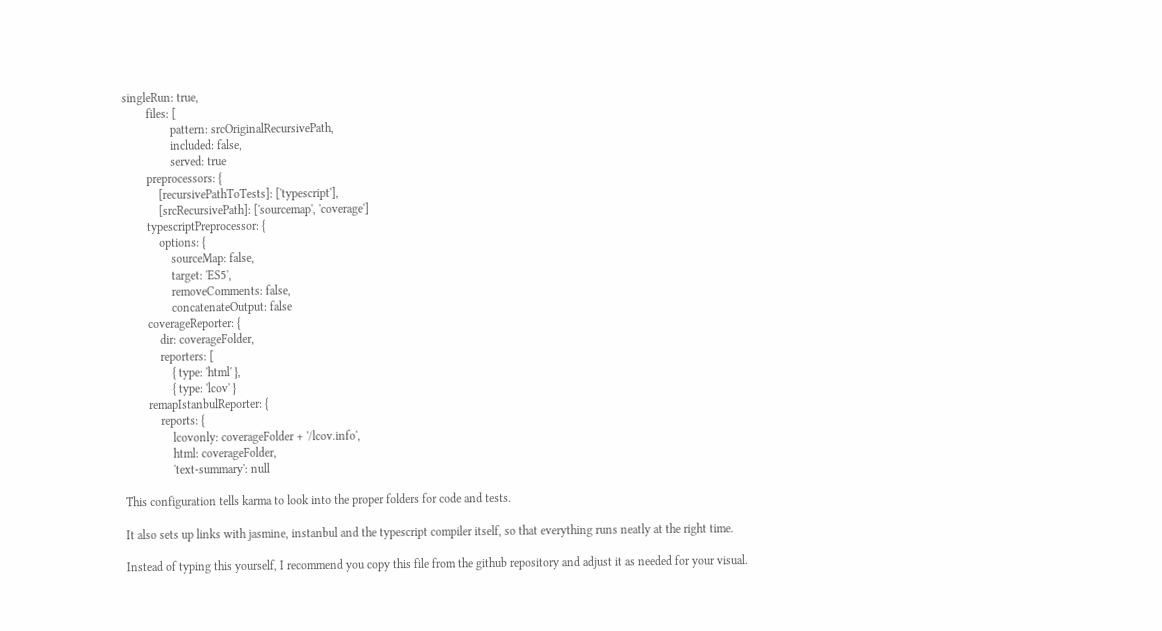singleRun: true,
        files: [
                pattern: srcOriginalRecursivePath,
                included: false,
                served: true
        preprocessors: {
            [recursivePathToTests]: ['typescript'],
            [srcRecursivePath]: ['sourcemap', 'coverage']
        typescriptPreprocessor: {
            options: {
                sourceMap: false,
                target: 'ES5',
                removeComments: false,
                concatenateOutput: false
        coverageReporter: {
            dir: coverageFolder,
            reporters: [
                { type: 'html' },
                { type: 'lcov' }
        remapIstanbulReporter: {
            reports: {
                lcovonly: coverageFolder + '/lcov.info',
                html: coverageFolder,
                'text-summary': null

This configuration tells karma to look into the proper folders for code and tests.

It also sets up links with jasmine, instanbul and the typescript compiler itself, so that everything runs neatly at the right time.

Instead of typing this yourself, I recommend you copy this file from the github repository and adjust it as needed for your visual.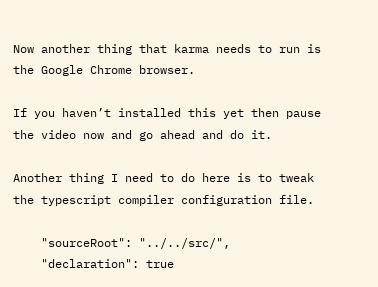Now another thing that karma needs to run is the Google Chrome browser.

If you haven’t installed this yet then pause the video now and go ahead and do it.

Another thing I need to do here is to tweak the typescript compiler configuration file.

    "sourceRoot": "../../src/",
    "declaration": true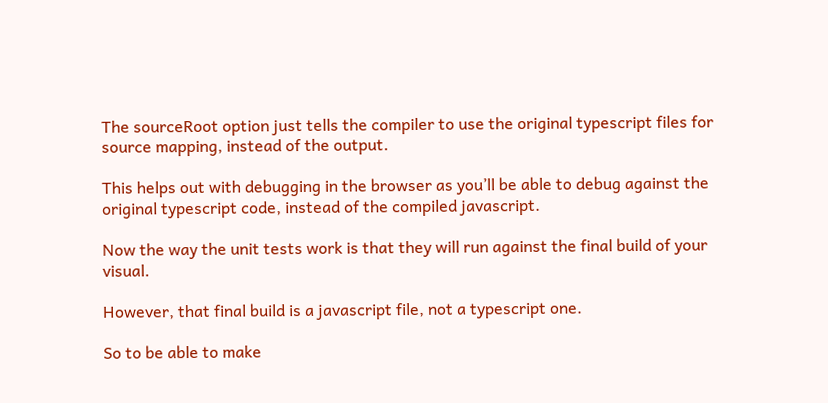The sourceRoot option just tells the compiler to use the original typescript files for source mapping, instead of the output.

This helps out with debugging in the browser as you’ll be able to debug against the original typescript code, instead of the compiled javascript.

Now the way the unit tests work is that they will run against the final build of your visual.

However, that final build is a javascript file, not a typescript one.

So to be able to make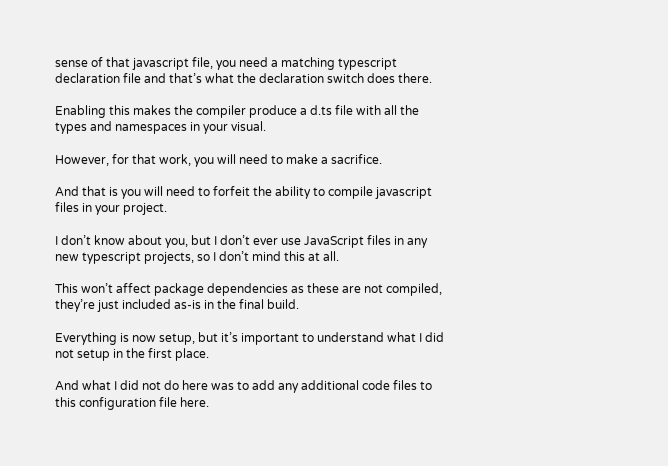sense of that javascript file, you need a matching typescript declaration file and that’s what the declaration switch does there.

Enabling this makes the compiler produce a d.ts file with all the types and namespaces in your visual.

However, for that work, you will need to make a sacrifice.

And that is you will need to forfeit the ability to compile javascript files in your project.

I don’t know about you, but I don’t ever use JavaScript files in any new typescript projects, so I don’t mind this at all.

This won’t affect package dependencies as these are not compiled, they’re just included as-is in the final build.

Everything is now setup, but it’s important to understand what I did not setup in the first place.

And what I did not do here was to add any additional code files to this configuration file here.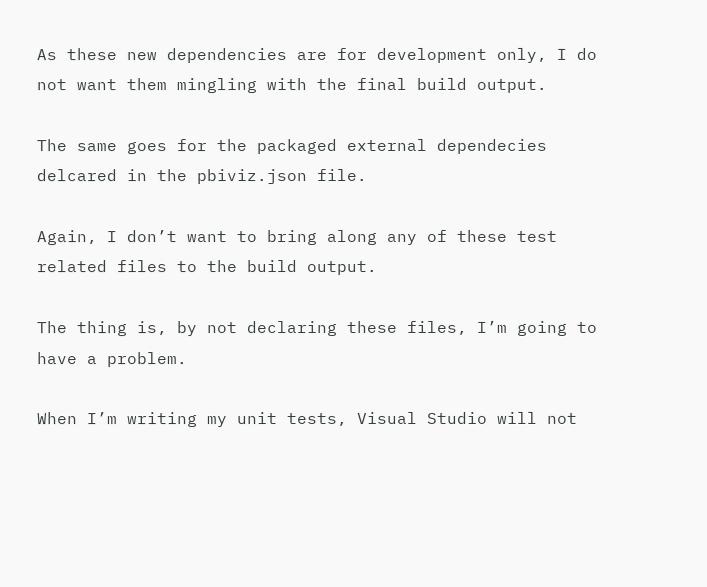As these new dependencies are for development only, I do not want them mingling with the final build output.

The same goes for the packaged external dependecies delcared in the pbiviz.json file.

Again, I don’t want to bring along any of these test related files to the build output.

The thing is, by not declaring these files, I’m going to have a problem.

When I’m writing my unit tests, Visual Studio will not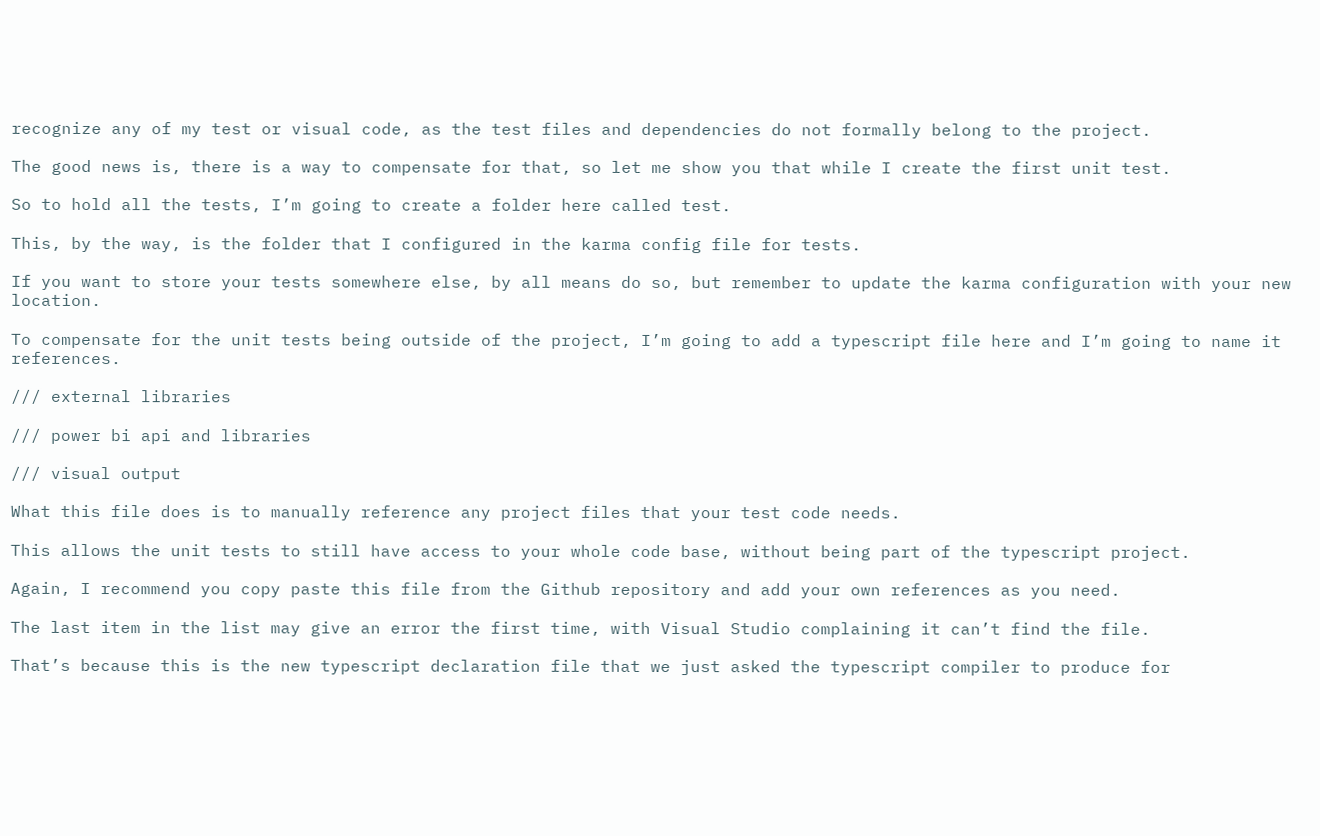recognize any of my test or visual code, as the test files and dependencies do not formally belong to the project.

The good news is, there is a way to compensate for that, so let me show you that while I create the first unit test.

So to hold all the tests, I’m going to create a folder here called test.

This, by the way, is the folder that I configured in the karma config file for tests.

If you want to store your tests somewhere else, by all means do so, but remember to update the karma configuration with your new location.

To compensate for the unit tests being outside of the project, I’m going to add a typescript file here and I’m going to name it references.

/// external libraries

/// power bi api and libraries

/// visual output

What this file does is to manually reference any project files that your test code needs.

This allows the unit tests to still have access to your whole code base, without being part of the typescript project.

Again, I recommend you copy paste this file from the Github repository and add your own references as you need.

The last item in the list may give an error the first time, with Visual Studio complaining it can’t find the file.

That’s because this is the new typescript declaration file that we just asked the typescript compiler to produce for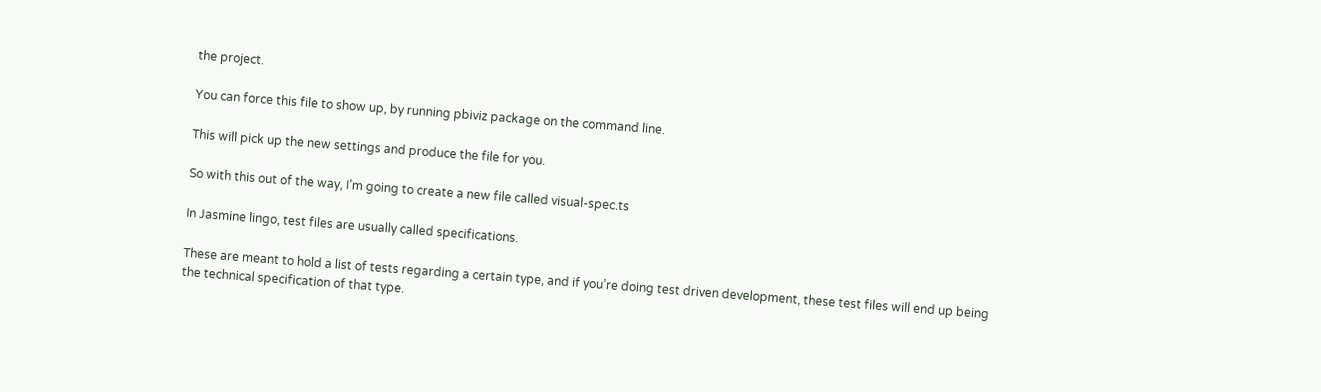the project.

You can force this file to show up, by running pbiviz package on the command line.

This will pick up the new settings and produce the file for you.

So with this out of the way, I’m going to create a new file called visual-spec.ts

In Jasmine lingo, test files are usually called specifications.

These are meant to hold a list of tests regarding a certain type, and if you’re doing test driven development, these test files will end up being the technical specification of that type.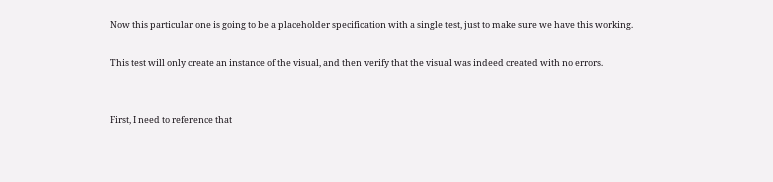Now this particular one is going to be a placeholder specification with a single test, just to make sure we have this working.

This test will only create an instance of the visual, and then verify that the visual was indeed created with no errors.


First, I need to reference that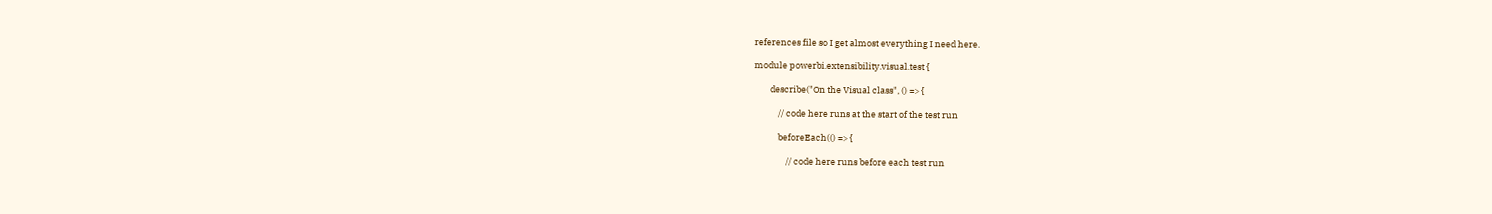references file so I get almost everything I need here.

module powerbi.extensibility.visual.test {

        describe("On the Visual class", () => {

            // code here runs at the start of the test run

            beforeEach(() => {

                // code here runs before each test run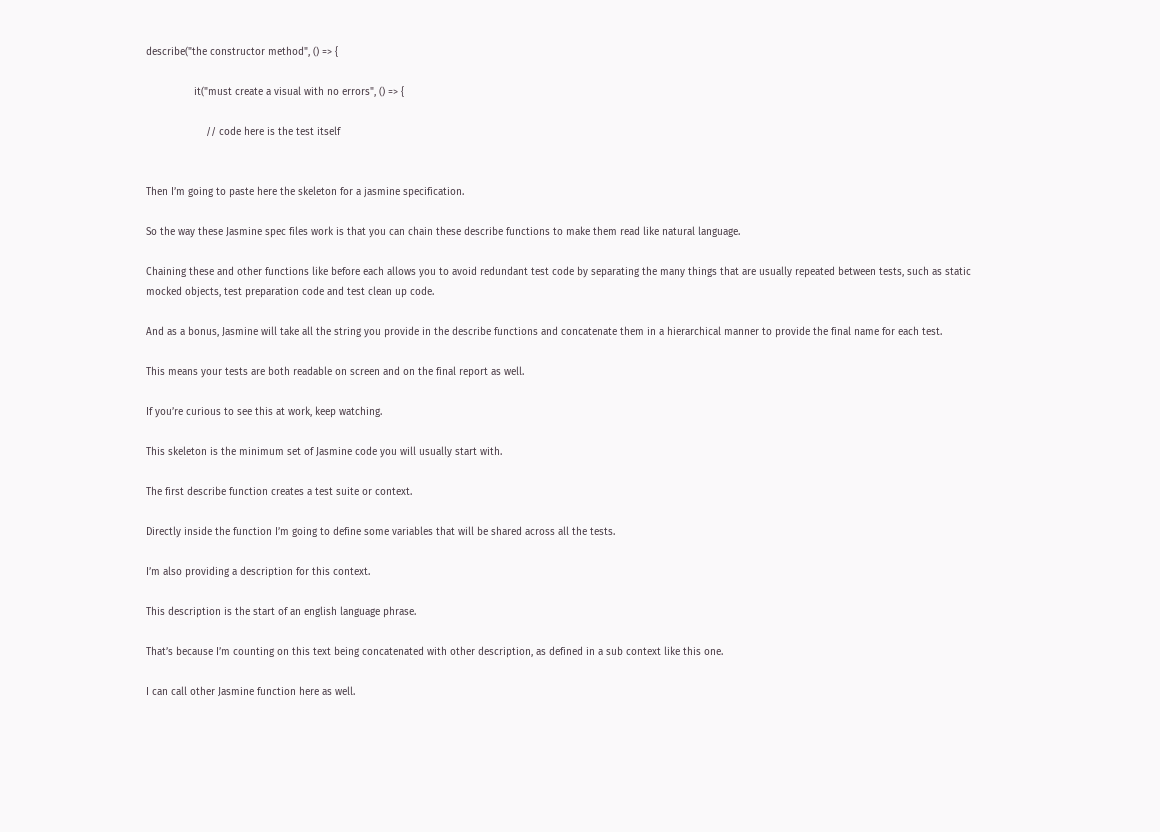describe("the constructor method", () => {

                it("must create a visual with no errors", () => {

                    // code here is the test itself


Then I’m going to paste here the skeleton for a jasmine specification.

So the way these Jasmine spec files work is that you can chain these describe functions to make them read like natural language.

Chaining these and other functions like before each allows you to avoid redundant test code by separating the many things that are usually repeated between tests, such as static mocked objects, test preparation code and test clean up code.

And as a bonus, Jasmine will take all the string you provide in the describe functions and concatenate them in a hierarchical manner to provide the final name for each test.

This means your tests are both readable on screen and on the final report as well.

If you’re curious to see this at work, keep watching.

This skeleton is the minimum set of Jasmine code you will usually start with.

The first describe function creates a test suite or context.

Directly inside the function I’m going to define some variables that will be shared across all the tests.

I’m also providing a description for this context.

This description is the start of an english language phrase.

That’s because I’m counting on this text being concatenated with other description, as defined in a sub context like this one.

I can call other Jasmine function here as well.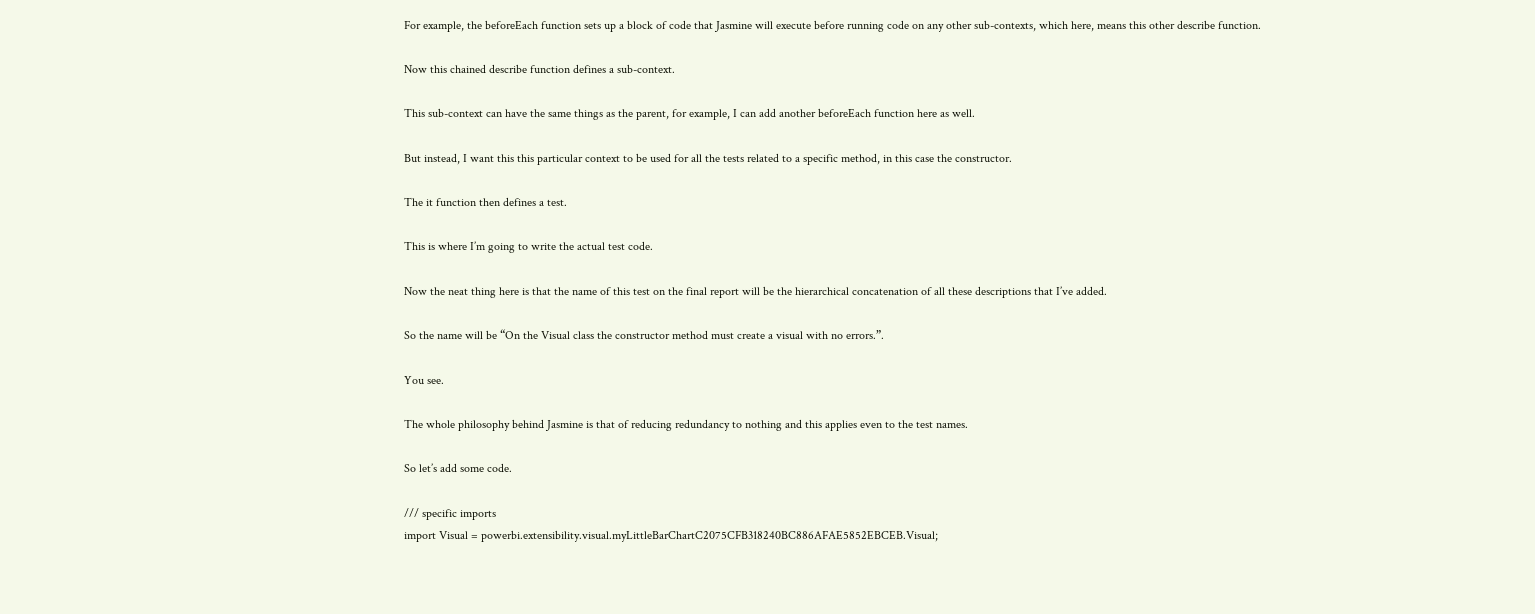For example, the beforeEach function sets up a block of code that Jasmine will execute before running code on any other sub-contexts, which here, means this other describe function.

Now this chained describe function defines a sub-context.

This sub-context can have the same things as the parent, for example, I can add another beforeEach function here as well.

But instead, I want this this particular context to be used for all the tests related to a specific method, in this case the constructor.

The it function then defines a test.

This is where I’m going to write the actual test code.

Now the neat thing here is that the name of this test on the final report will be the hierarchical concatenation of all these descriptions that I’ve added.

So the name will be “On the Visual class the constructor method must create a visual with no errors.”.

You see.

The whole philosophy behind Jasmine is that of reducing redundancy to nothing and this applies even to the test names.

So let’s add some code.

/// specific imports
import Visual = powerbi.extensibility.visual.myLittleBarChartC2075CFB318240BC886AFAE5852EBCEB.Visual;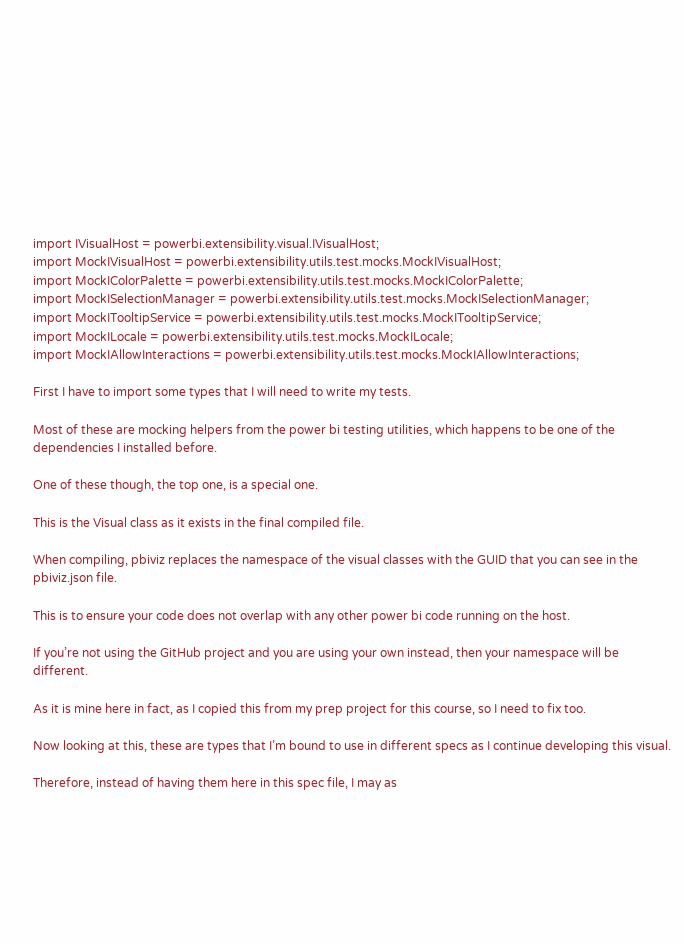import IVisualHost = powerbi.extensibility.visual.IVisualHost;
import MockIVisualHost = powerbi.extensibility.utils.test.mocks.MockIVisualHost;
import MockIColorPalette = powerbi.extensibility.utils.test.mocks.MockIColorPalette;
import MockISelectionManager = powerbi.extensibility.utils.test.mocks.MockISelectionManager;
import MockITooltipService = powerbi.extensibility.utils.test.mocks.MockITooltipService;
import MockILocale = powerbi.extensibility.utils.test.mocks.MockILocale;
import MockIAllowInteractions = powerbi.extensibility.utils.test.mocks.MockIAllowInteractions;

First I have to import some types that I will need to write my tests.

Most of these are mocking helpers from the power bi testing utilities, which happens to be one of the dependencies I installed before.

One of these though, the top one, is a special one.

This is the Visual class as it exists in the final compiled file.

When compiling, pbiviz replaces the namespace of the visual classes with the GUID that you can see in the pbiviz.json file.

This is to ensure your code does not overlap with any other power bi code running on the host.

If you’re not using the GitHub project and you are using your own instead, then your namespace will be different.

As it is mine here in fact, as I copied this from my prep project for this course, so I need to fix too.

Now looking at this, these are types that I’m bound to use in different specs as I continue developing this visual.

Therefore, instead of having them here in this spec file, I may as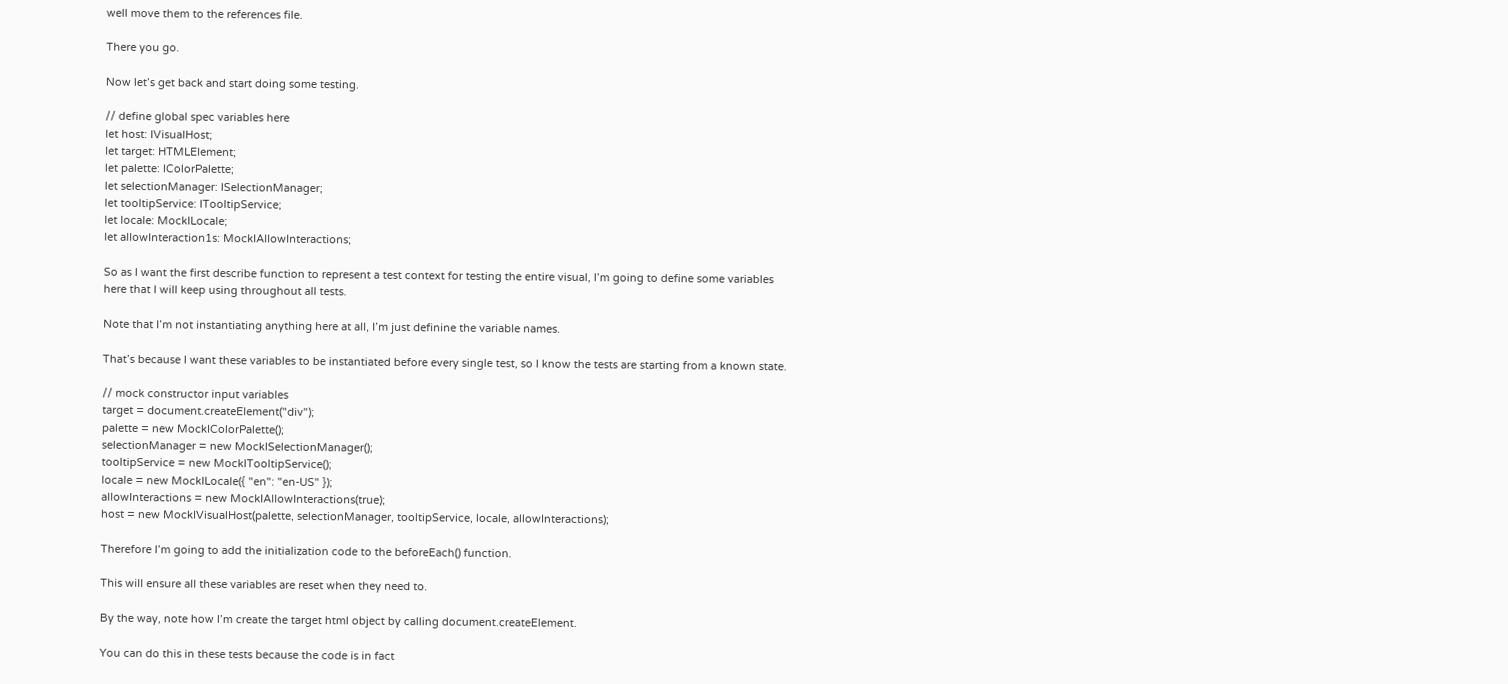well move them to the references file.

There you go.

Now let’s get back and start doing some testing.

// define global spec variables here
let host: IVisualHost;
let target: HTMLElement;
let palette: IColorPalette;
let selectionManager: ISelectionManager;
let tooltipService: ITooltipService;
let locale: MockILocale;
let allowInteraction1s: MockIAllowInteractions;

So as I want the first describe function to represent a test context for testing the entire visual, I’m going to define some variables here that I will keep using throughout all tests.

Note that I’m not instantiating anything here at all, I’m just definine the variable names.

That’s because I want these variables to be instantiated before every single test, so I know the tests are starting from a known state.

// mock constructor input variables
target = document.createElement("div");
palette = new MockIColorPalette();
selectionManager = new MockISelectionManager();
tooltipService = new MockITooltipService();
locale = new MockILocale({ "en": "en-US" });
allowInteractions = new MockIAllowInteractions(true);
host = new MockIVisualHost(palette, selectionManager, tooltipService, locale, allowInteractions);

Therefore I’m going to add the initialization code to the beforeEach() function.

This will ensure all these variables are reset when they need to.

By the way, note how I’m create the target html object by calling document.createElement.

You can do this in these tests because the code is in fact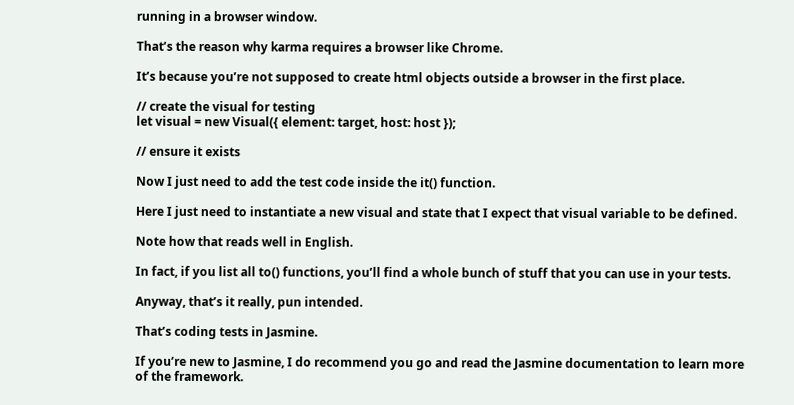running in a browser window.

That’s the reason why karma requires a browser like Chrome.

It’s because you’re not supposed to create html objects outside a browser in the first place.

// create the visual for testing
let visual = new Visual({ element: target, host: host });

// ensure it exists

Now I just need to add the test code inside the it() function.

Here I just need to instantiate a new visual and state that I expect that visual variable to be defined.

Note how that reads well in English.

In fact, if you list all to() functions, you’ll find a whole bunch of stuff that you can use in your tests.

Anyway, that’s it really, pun intended.

That’s coding tests in Jasmine.

If you’re new to Jasmine, I do recommend you go and read the Jasmine documentation to learn more of the framework.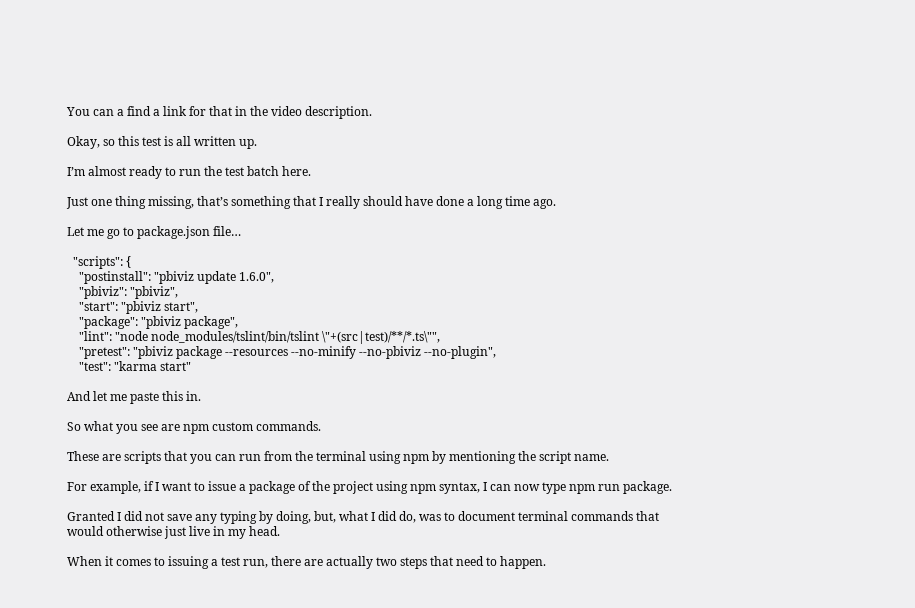You can a find a link for that in the video description.

Okay, so this test is all written up.

I’m almost ready to run the test batch here.

Just one thing missing, that’s something that I really should have done a long time ago.

Let me go to package.json file…

  "scripts": {
    "postinstall": "pbiviz update 1.6.0",
    "pbiviz": "pbiviz",
    "start": "pbiviz start",
    "package": "pbiviz package",
    "lint": "node node_modules/tslint/bin/tslint \"+(src|test)/**/*.ts\"",
    "pretest": "pbiviz package --resources --no-minify --no-pbiviz --no-plugin",
    "test": "karma start"

And let me paste this in.

So what you see are npm custom commands.

These are scripts that you can run from the terminal using npm by mentioning the script name.

For example, if I want to issue a package of the project using npm syntax, I can now type npm run package.

Granted I did not save any typing by doing, but, what I did do, was to document terminal commands that would otherwise just live in my head.

When it comes to issuing a test run, there are actually two steps that need to happen.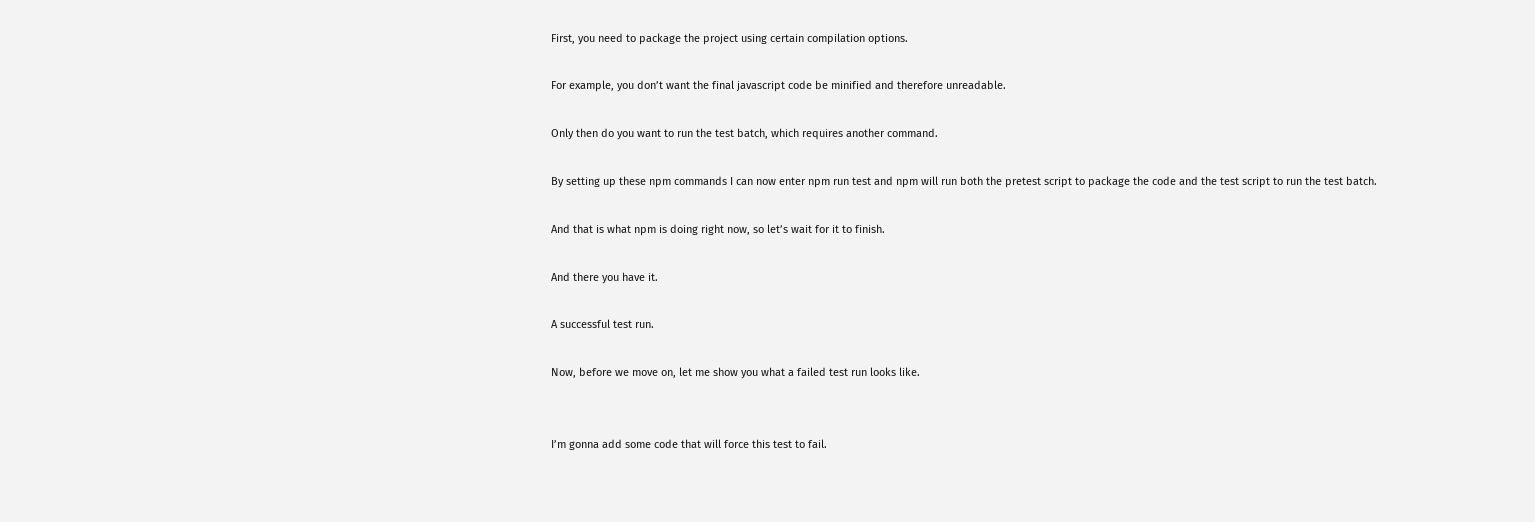First, you need to package the project using certain compilation options.

For example, you don’t want the final javascript code be minified and therefore unreadable.

Only then do you want to run the test batch, which requires another command.

By setting up these npm commands I can now enter npm run test and npm will run both the pretest script to package the code and the test script to run the test batch.

And that is what npm is doing right now, so let’s wait for it to finish.

And there you have it.

A successful test run.

Now, before we move on, let me show you what a failed test run looks like.


I’m gonna add some code that will force this test to fail.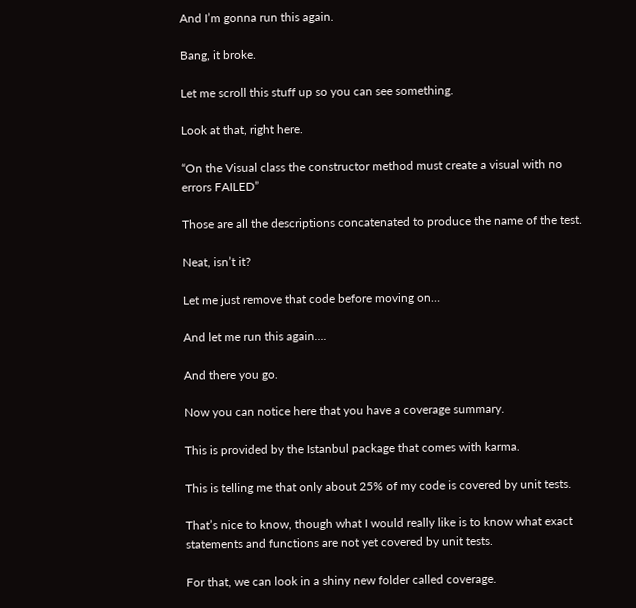And I’m gonna run this again.

Bang, it broke.

Let me scroll this stuff up so you can see something.

Look at that, right here.

“On the Visual class the constructor method must create a visual with no errors FAILED”

Those are all the descriptions concatenated to produce the name of the test.

Neat, isn’t it?

Let me just remove that code before moving on…

And let me run this again….

And there you go.

Now you can notice here that you have a coverage summary.

This is provided by the Istanbul package that comes with karma.

This is telling me that only about 25% of my code is covered by unit tests.

That’s nice to know, though what I would really like is to know what exact statements and functions are not yet covered by unit tests.

For that, we can look in a shiny new folder called coverage.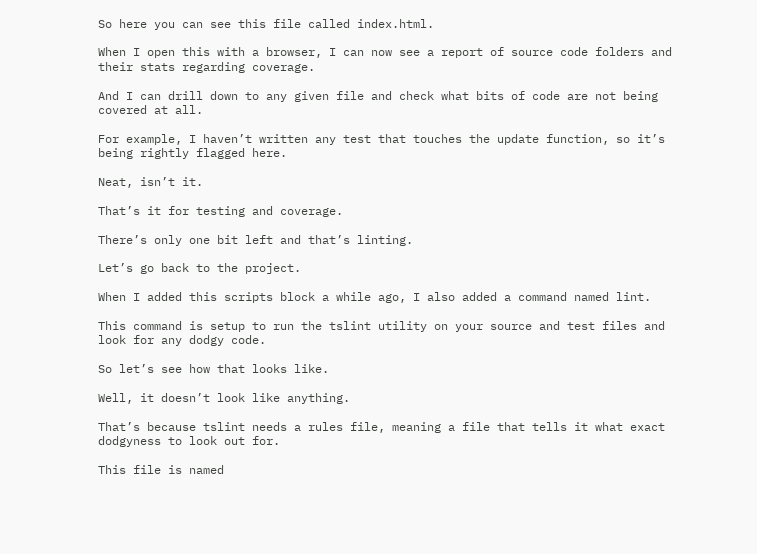So here you can see this file called index.html.

When I open this with a browser, I can now see a report of source code folders and their stats regarding coverage.

And I can drill down to any given file and check what bits of code are not being covered at all.

For example, I haven’t written any test that touches the update function, so it’s being rightly flagged here.

Neat, isn’t it.

That’s it for testing and coverage.

There’s only one bit left and that’s linting.

Let’s go back to the project.

When I added this scripts block a while ago, I also added a command named lint.

This command is setup to run the tslint utility on your source and test files and look for any dodgy code.

So let’s see how that looks like.

Well, it doesn’t look like anything.

That’s because tslint needs a rules file, meaning a file that tells it what exact dodgyness to look out for.

This file is named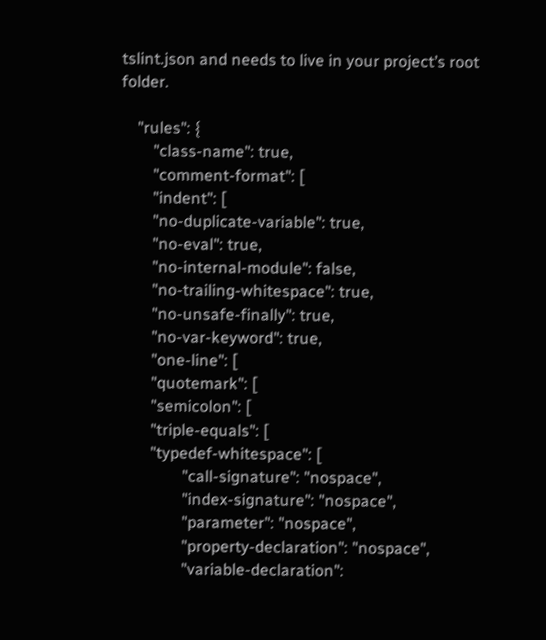tslint.json and needs to live in your project’s root folder.

    "rules": {
        "class-name": true,
        "comment-format": [
        "indent": [
        "no-duplicate-variable": true,
        "no-eval": true,
        "no-internal-module": false,
        "no-trailing-whitespace": true,
        "no-unsafe-finally": true,
        "no-var-keyword": true,
        "one-line": [
        "quotemark": [
        "semicolon": [
        "triple-equals": [
        "typedef-whitespace": [
                "call-signature": "nospace",
                "index-signature": "nospace",
                "parameter": "nospace",
                "property-declaration": "nospace",
                "variable-declaration":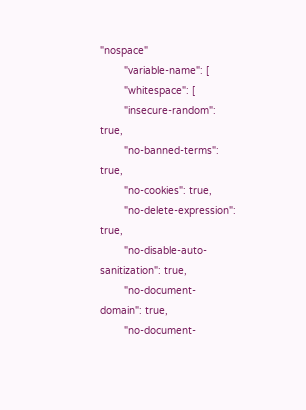"nospace"
        "variable-name": [
        "whitespace": [
        "insecure-random": true,
        "no-banned-terms": true,
        "no-cookies": true,
        "no-delete-expression": true,
        "no-disable-auto-sanitization": true,
        "no-document-domain": true,
        "no-document-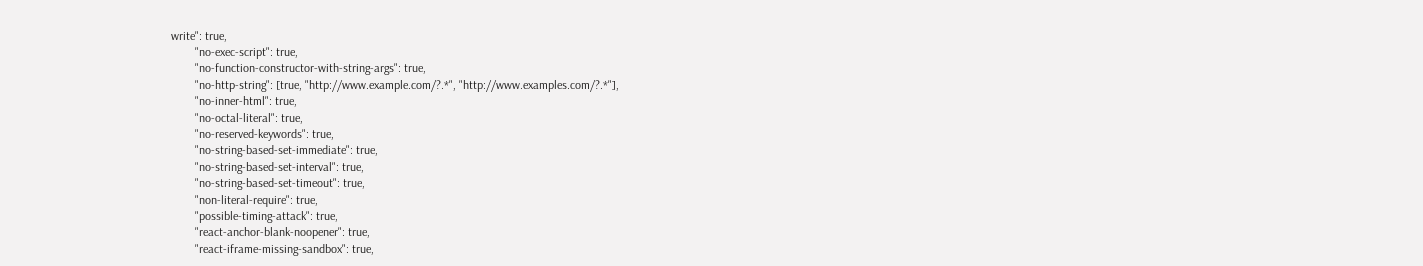write": true,
        "no-exec-script": true,
        "no-function-constructor-with-string-args": true,
        "no-http-string": [true, "http://www.example.com/?.*", "http://www.examples.com/?.*"],
        "no-inner-html": true,
        "no-octal-literal": true,
        "no-reserved-keywords": true,
        "no-string-based-set-immediate": true,
        "no-string-based-set-interval": true,
        "no-string-based-set-timeout": true,
        "non-literal-require": true,
        "possible-timing-attack": true,
        "react-anchor-blank-noopener": true,
        "react-iframe-missing-sandbox": true,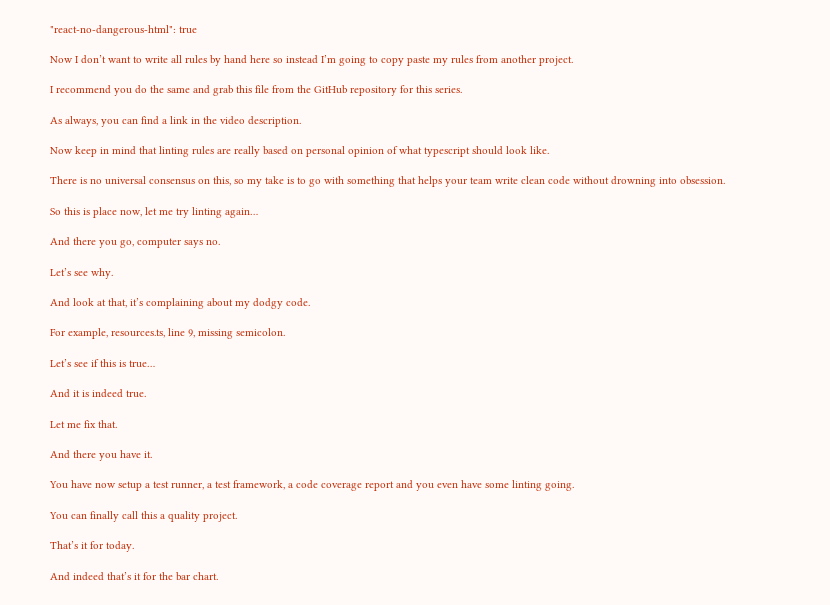"react-no-dangerous-html": true

Now I don’t want to write all rules by hand here so instead I’m going to copy paste my rules from another project.

I recommend you do the same and grab this file from the GitHub repository for this series.

As always, you can find a link in the video description.

Now keep in mind that linting rules are really based on personal opinion of what typescript should look like.

There is no universal consensus on this, so my take is to go with something that helps your team write clean code without drowning into obsession.

So this is place now, let me try linting again…

And there you go, computer says no.

Let’s see why.

And look at that, it’s complaining about my dodgy code.

For example, resources.ts, line 9, missing semicolon.

Let’s see if this is true…

And it is indeed true.

Let me fix that.

And there you have it.

You have now setup a test runner, a test framework, a code coverage report and you even have some linting going.

You can finally call this a quality project.

That’s it for today.

And indeed that’s it for the bar chart.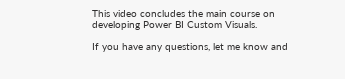This video concludes the main course on developing Power BI Custom Visuals.

If you have any questions, let me know and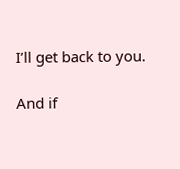I’ll get back to you.

And if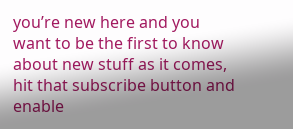you’re new here and you want to be the first to know about new stuff as it comes, hit that subscribe button and enable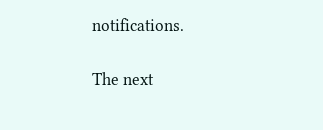notifications.

The next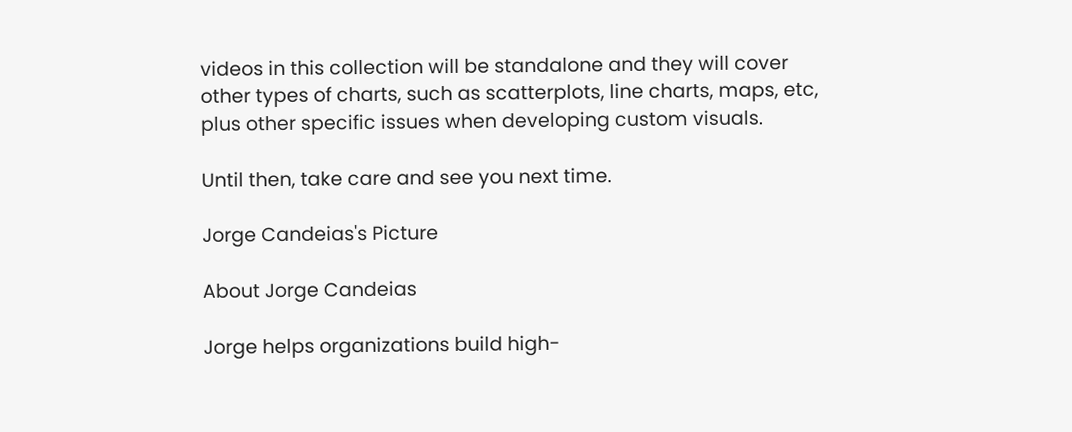videos in this collection will be standalone and they will cover other types of charts, such as scatterplots, line charts, maps, etc, plus other specific issues when developing custom visuals.

Until then, take care and see you next time.

Jorge Candeias's Picture

About Jorge Candeias

Jorge helps organizations build high-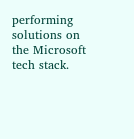performing solutions on the Microsoft tech stack.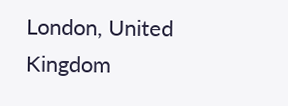London, United Kingdom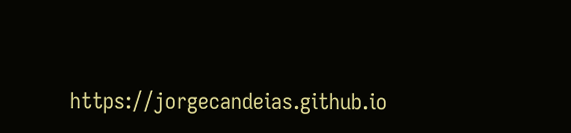https://jorgecandeias.github.io